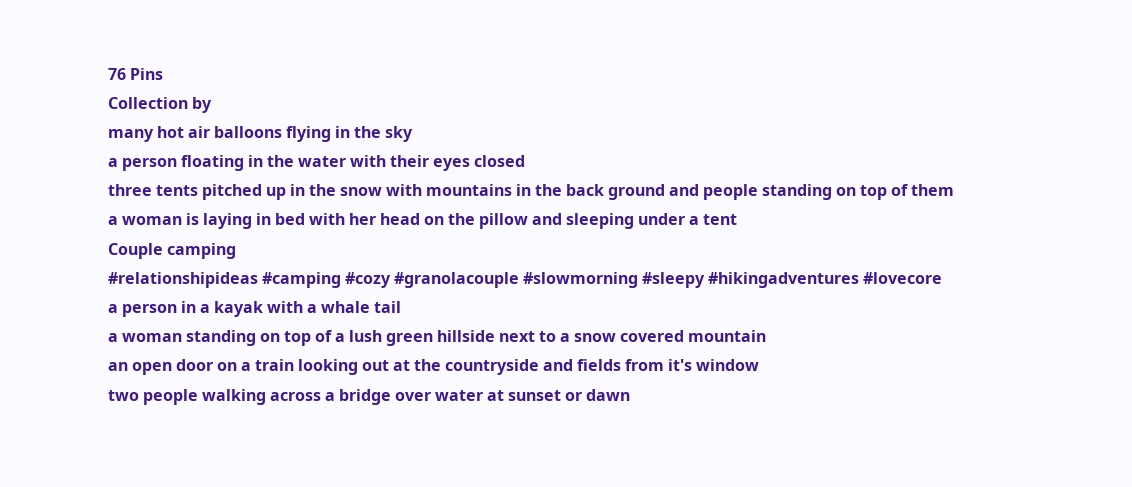76 Pins
Collection by
many hot air balloons flying in the sky
a person floating in the water with their eyes closed
three tents pitched up in the snow with mountains in the back ground and people standing on top of them
a woman is laying in bed with her head on the pillow and sleeping under a tent
Couple camping
#relationshipideas #camping #cozy #granolacouple #slowmorning #sleepy #hikingadventures #lovecore
a person in a kayak with a whale tail
a woman standing on top of a lush green hillside next to a snow covered mountain
an open door on a train looking out at the countryside and fields from it's window
two people walking across a bridge over water at sunset or dawn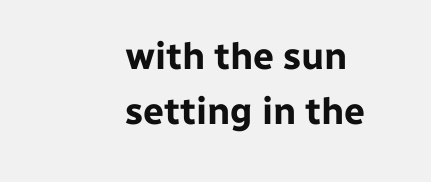with the sun setting in the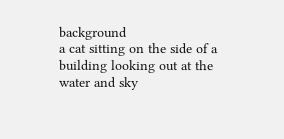background
a cat sitting on the side of a building looking out at the water and sky